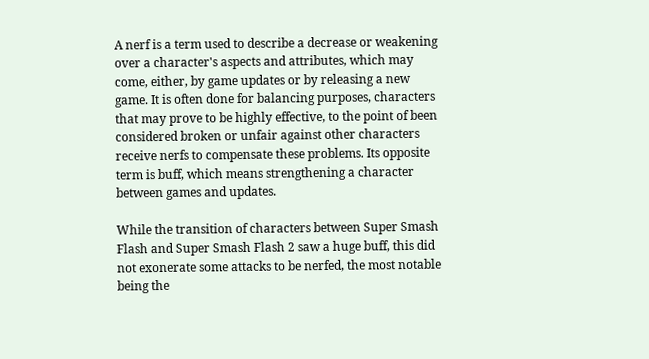A nerf is a term used to describe a decrease or weakening over a character's aspects and attributes, which may come, either, by game updates or by releasing a new game. It is often done for balancing purposes, characters that may prove to be highly effective, to the point of been considered broken or unfair against other characters receive nerfs to compensate these problems. Its opposite term is buff, which means strengthening a character between games and updates.

While the transition of characters between Super Smash Flash and Super Smash Flash 2 saw a huge buff, this did not exonerate some attacks to be nerfed, the most notable being the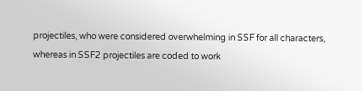projectiles, who were considered overwhelming in SSF for all characters, whereas in SSF2 projectiles are coded to work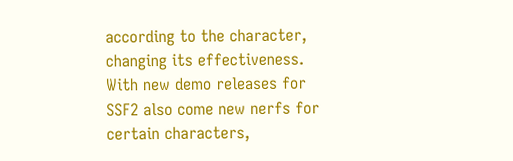according to the character, changing its effectiveness. With new demo releases for SSF2 also come new nerfs for certain characters,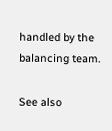handled by the balancing team.

See also